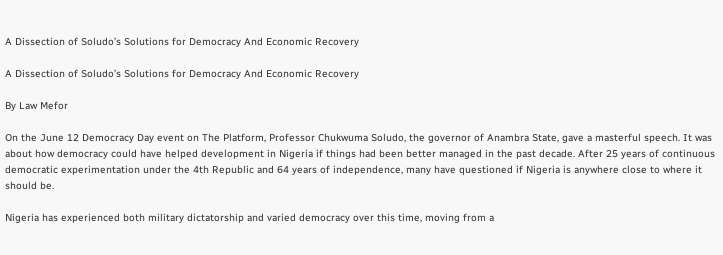A Dissection of Soludo’s Solutions for Democracy And Economic Recovery

A Dissection of Soludo’s Solutions for Democracy And Economic Recovery

By Law Mefor

On the June 12 Democracy Day event on The Platform, Professor Chukwuma Soludo, the governor of Anambra State, gave a masterful speech. It was about how democracy could have helped development in Nigeria if things had been better managed in the past decade. After 25 years of continuous democratic experimentation under the 4th Republic and 64 years of independence, many have questioned if Nigeria is anywhere close to where it should be.

Nigeria has experienced both military dictatorship and varied democracy over this time, moving from a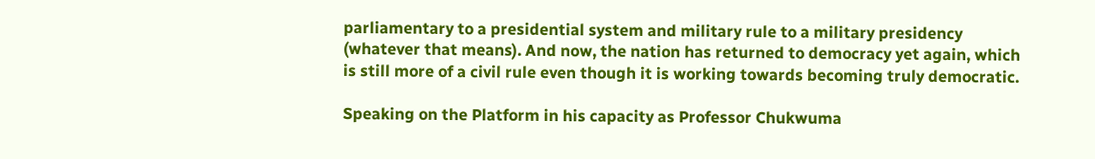parliamentary to a presidential system and military rule to a military presidency (whatever that means). And now, the nation has returned to democracy yet again, which is still more of a civil rule even though it is working towards becoming truly democratic.

Speaking on the Platform in his capacity as Professor Chukwuma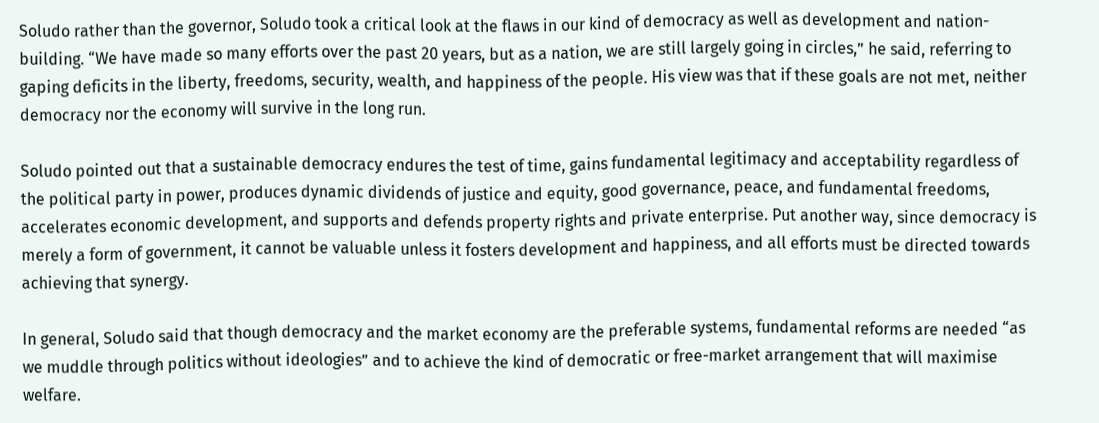Soludo rather than the governor, Soludo took a critical look at the flaws in our kind of democracy as well as development and nation-building. “We have made so many efforts over the past 20 years, but as a nation, we are still largely going in circles,” he said, referring to gaping deficits in the liberty, freedoms, security, wealth, and happiness of the people. His view was that if these goals are not met, neither democracy nor the economy will survive in the long run.

Soludo pointed out that a sustainable democracy endures the test of time, gains fundamental legitimacy and acceptability regardless of the political party in power, produces dynamic dividends of justice and equity, good governance, peace, and fundamental freedoms, accelerates economic development, and supports and defends property rights and private enterprise. Put another way, since democracy is merely a form of government, it cannot be valuable unless it fosters development and happiness, and all efforts must be directed towards achieving that synergy.

In general, Soludo said that though democracy and the market economy are the preferable systems, fundamental reforms are needed “as we muddle through politics without ideologies” and to achieve the kind of democratic or free-market arrangement that will maximise welfare.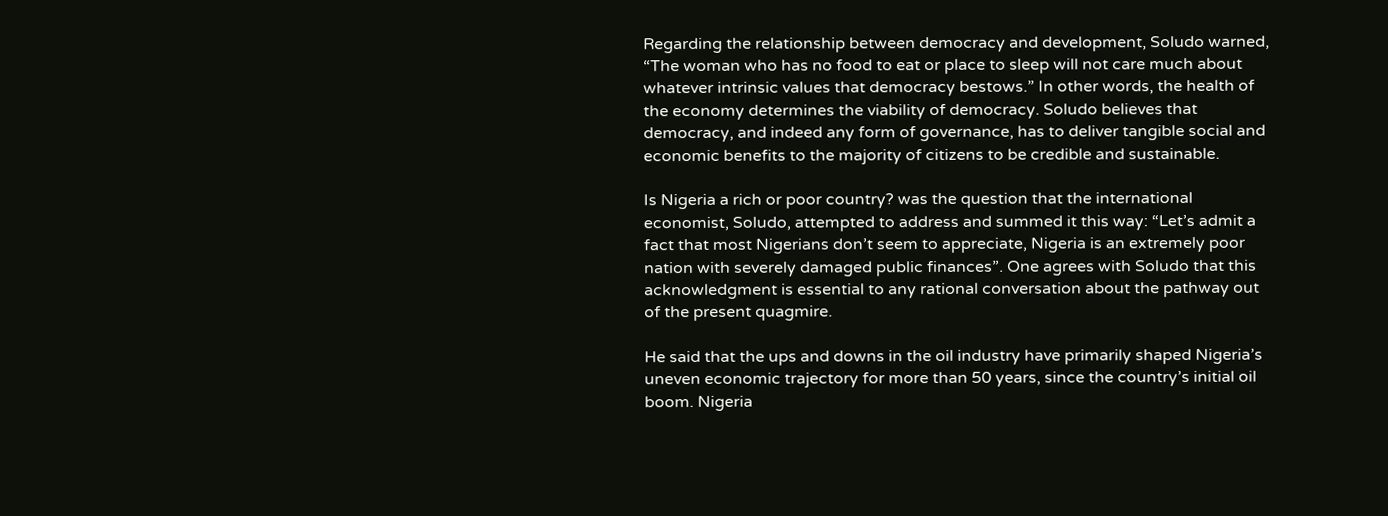Regarding the relationship between democracy and development, Soludo warned, “The woman who has no food to eat or place to sleep will not care much about whatever intrinsic values that democracy bestows.” In other words, the health of the economy determines the viability of democracy. Soludo believes that democracy, and indeed any form of governance, has to deliver tangible social and economic benefits to the majority of citizens to be credible and sustainable.

Is Nigeria a rich or poor country? was the question that the international economist, Soludo, attempted to address and summed it this way: “Let’s admit a fact that most Nigerians don’t seem to appreciate, Nigeria is an extremely poor nation with severely damaged public finances”. One agrees with Soludo that this acknowledgment is essential to any rational conversation about the pathway out of the present quagmire.

He said that the ups and downs in the oil industry have primarily shaped Nigeria’s uneven economic trajectory for more than 50 years, since the country’s initial oil boom. Nigeria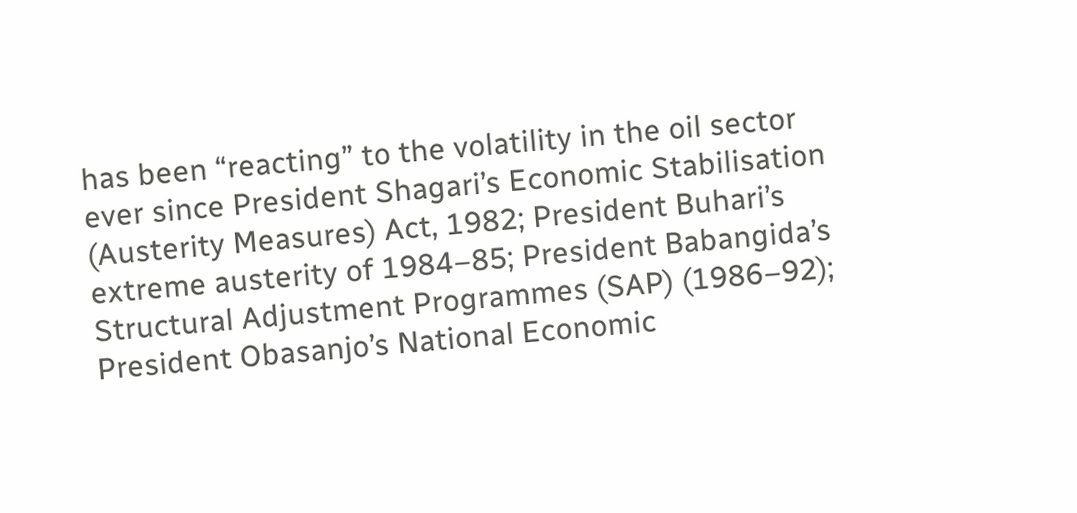has been “reacting” to the volatility in the oil sector ever since President Shagari’s Economic Stabilisation (Austerity Measures) Act, 1982; President Buhari’s extreme austerity of 1984–85; President Babangida’s Structural Adjustment Programmes (SAP) (1986–92); President Obasanjo’s National Economic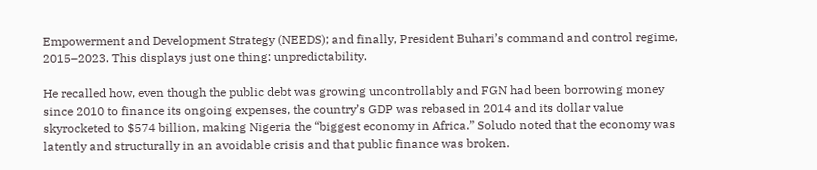Empowerment and Development Strategy (NEEDS); and finally, President Buhari’s command and control regime, 2015–2023. This displays just one thing: unpredictability.

He recalled how, even though the public debt was growing uncontrollably and FGN had been borrowing money since 2010 to finance its ongoing expenses, the country’s GDP was rebased in 2014 and its dollar value skyrocketed to $574 billion, making Nigeria the “biggest economy in Africa.” Soludo noted that the economy was latently and structurally in an avoidable crisis and that public finance was broken.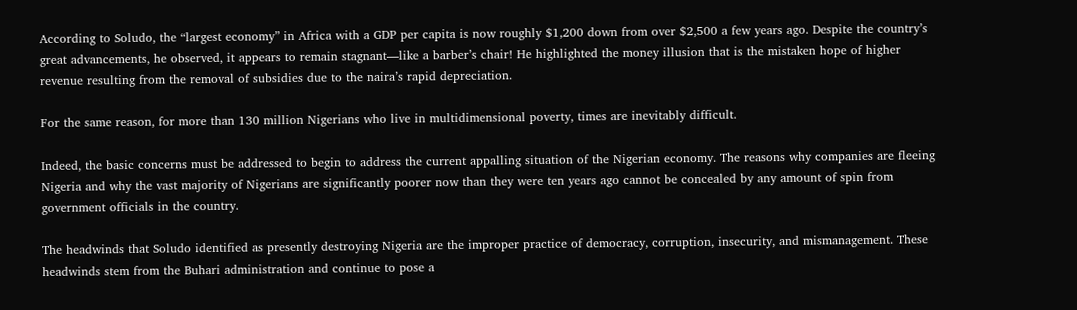According to Soludo, the “largest economy” in Africa with a GDP per capita is now roughly $1,200 down from over $2,500 a few years ago. Despite the country’s great advancements, he observed, it appears to remain stagnant—like a barber’s chair! He highlighted the money illusion that is the mistaken hope of higher revenue resulting from the removal of subsidies due to the naira’s rapid depreciation.

For the same reason, for more than 130 million Nigerians who live in multidimensional poverty, times are inevitably difficult.

Indeed, the basic concerns must be addressed to begin to address the current appalling situation of the Nigerian economy. The reasons why companies are fleeing Nigeria and why the vast majority of Nigerians are significantly poorer now than they were ten years ago cannot be concealed by any amount of spin from government officials in the country.

The headwinds that Soludo identified as presently destroying Nigeria are the improper practice of democracy, corruption, insecurity, and mismanagement. These headwinds stem from the Buhari administration and continue to pose a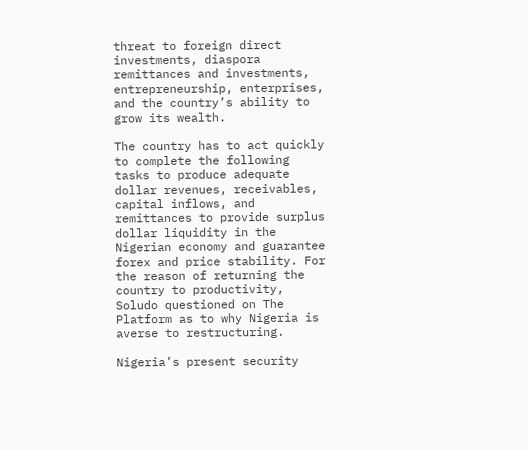threat to foreign direct investments, diaspora remittances and investments, entrepreneurship, enterprises, and the country’s ability to grow its wealth.

The country has to act quickly to complete the following tasks to produce adequate dollar revenues, receivables, capital inflows, and remittances to provide surplus dollar liquidity in the Nigerian economy and guarantee forex and price stability. For the reason of returning the country to productivity, Soludo questioned on The Platform as to why Nigeria is averse to restructuring.

Nigeria’s present security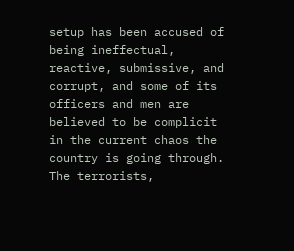setup has been accused of being ineffectual, reactive, submissive, and corrupt, and some of its officers and men are believed to be complicit in the current chaos the country is going through. The terrorists,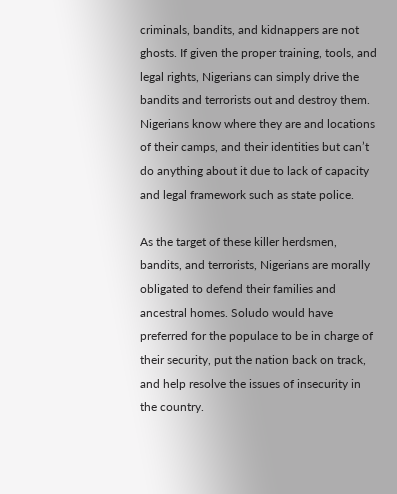criminals, bandits, and kidnappers are not ghosts. If given the proper training, tools, and legal rights, Nigerians can simply drive the bandits and terrorists out and destroy them. Nigerians know where they are and locations of their camps, and their identities but can’t do anything about it due to lack of capacity and legal framework such as state police.

As the target of these killer herdsmen, bandits, and terrorists, Nigerians are morally obligated to defend their families and ancestral homes. Soludo would have preferred for the populace to be in charge of their security, put the nation back on track, and help resolve the issues of insecurity in the country.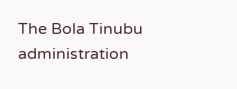The Bola Tinubu administration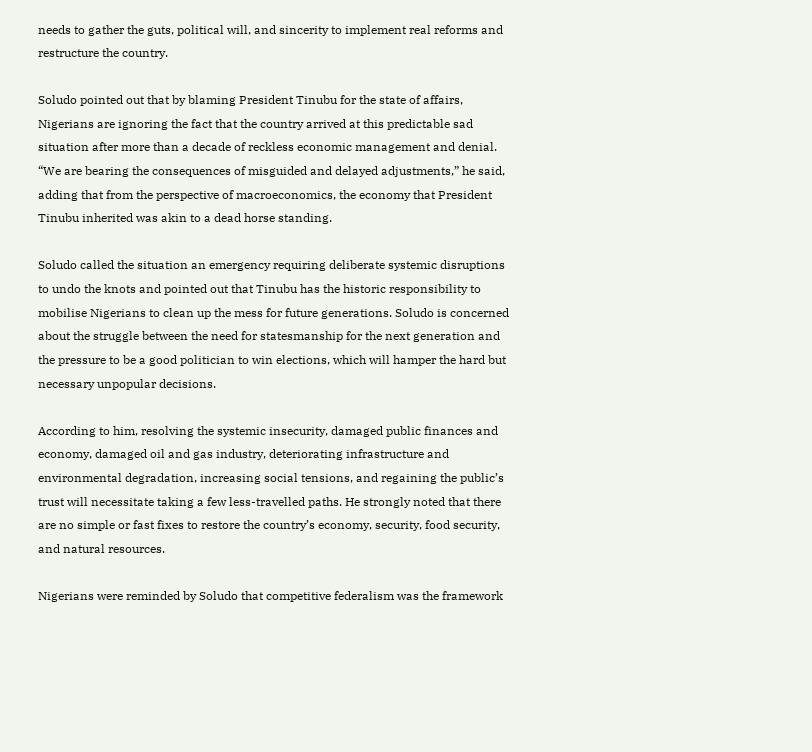needs to gather the guts, political will, and sincerity to implement real reforms and restructure the country.

Soludo pointed out that by blaming President Tinubu for the state of affairs, Nigerians are ignoring the fact that the country arrived at this predictable sad situation after more than a decade of reckless economic management and denial. “We are bearing the consequences of misguided and delayed adjustments,” he said, adding that from the perspective of macroeconomics, the economy that President Tinubu inherited was akin to a dead horse standing.

Soludo called the situation an emergency requiring deliberate systemic disruptions to undo the knots and pointed out that Tinubu has the historic responsibility to mobilise Nigerians to clean up the mess for future generations. Soludo is concerned about the struggle between the need for statesmanship for the next generation and the pressure to be a good politician to win elections, which will hamper the hard but necessary unpopular decisions.

According to him, resolving the systemic insecurity, damaged public finances and economy, damaged oil and gas industry, deteriorating infrastructure and environmental degradation, increasing social tensions, and regaining the public’s trust will necessitate taking a few less-travelled paths. He strongly noted that there are no simple or fast fixes to restore the country’s economy, security, food security, and natural resources.

Nigerians were reminded by Soludo that competitive federalism was the framework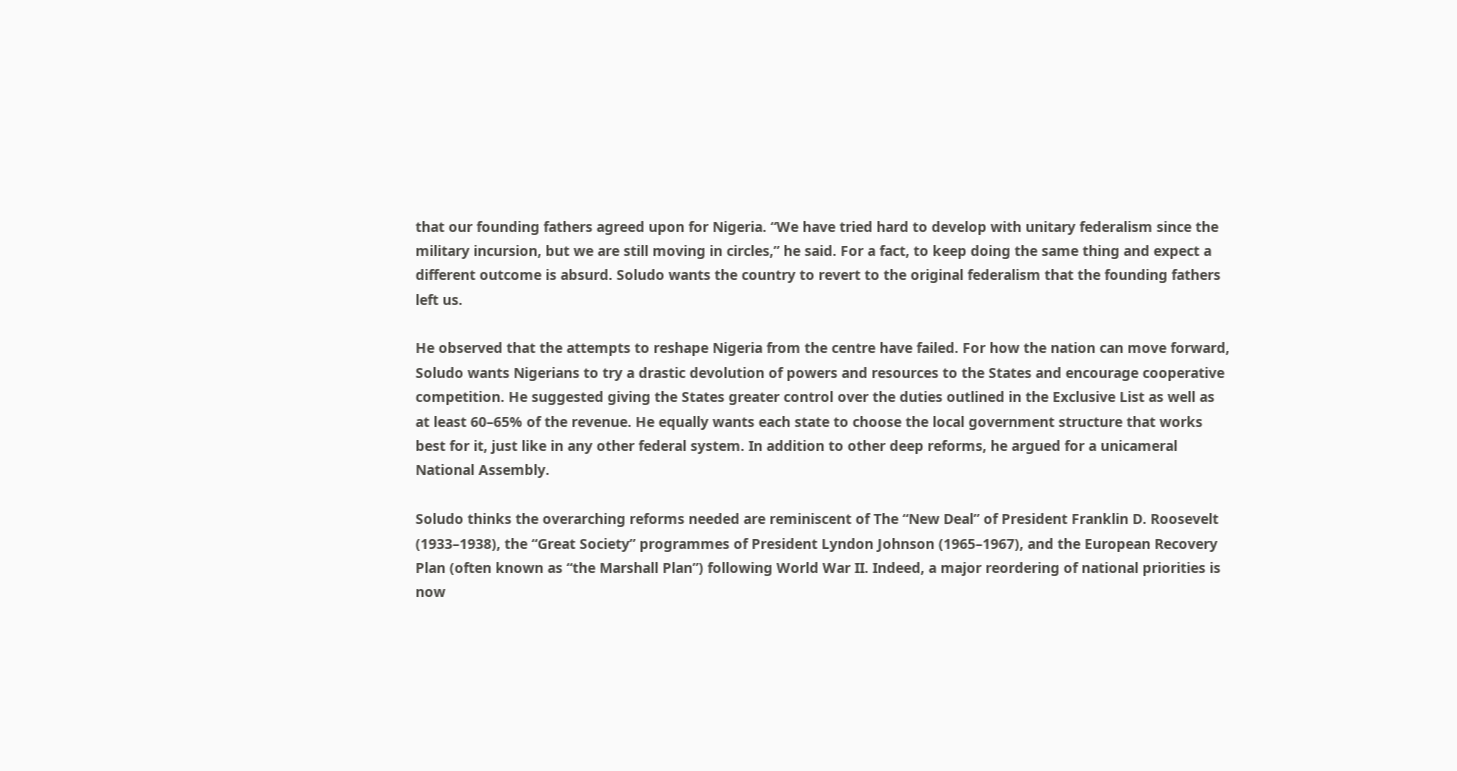that our founding fathers agreed upon for Nigeria. “We have tried hard to develop with unitary federalism since the military incursion, but we are still moving in circles,” he said. For a fact, to keep doing the same thing and expect a different outcome is absurd. Soludo wants the country to revert to the original federalism that the founding fathers left us.

He observed that the attempts to reshape Nigeria from the centre have failed. For how the nation can move forward, Soludo wants Nigerians to try a drastic devolution of powers and resources to the States and encourage cooperative competition. He suggested giving the States greater control over the duties outlined in the Exclusive List as well as at least 60–65% of the revenue. He equally wants each state to choose the local government structure that works best for it, just like in any other federal system. In addition to other deep reforms, he argued for a unicameral National Assembly.

Soludo thinks the overarching reforms needed are reminiscent of The “New Deal” of President Franklin D. Roosevelt (1933–1938), the “Great Society” programmes of President Lyndon Johnson (1965–1967), and the European Recovery Plan (often known as “the Marshall Plan”) following World War II. Indeed, a major reordering of national priorities is now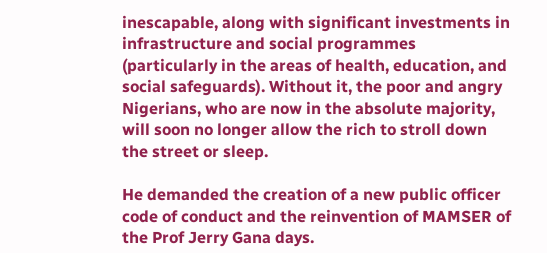inescapable, along with significant investments in infrastructure and social programmes (particularly in the areas of health, education, and social safeguards). Without it, the poor and angry Nigerians, who are now in the absolute majority, will soon no longer allow the rich to stroll down the street or sleep.

He demanded the creation of a new public officer code of conduct and the reinvention of MAMSER of the Prof Jerry Gana days.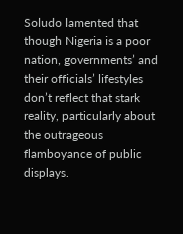Soludo lamented that though Nigeria is a poor nation, governments’ and their officials’ lifestyles don’t reflect that stark reality, particularly about the outrageous flamboyance of public displays.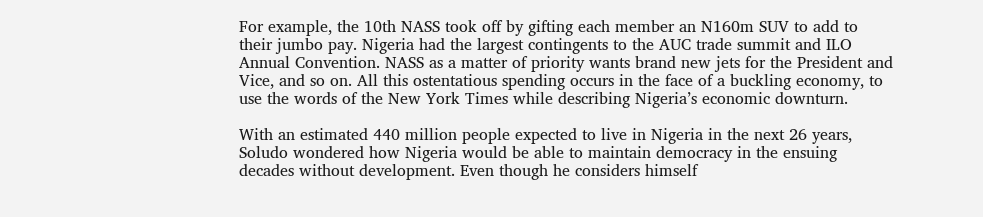For example, the 10th NASS took off by gifting each member an N160m SUV to add to their jumbo pay. Nigeria had the largest contingents to the AUC trade summit and ILO Annual Convention. NASS as a matter of priority wants brand new jets for the President and Vice, and so on. All this ostentatious spending occurs in the face of a buckling economy, to use the words of the New York Times while describing Nigeria’s economic downturn.

With an estimated 440 million people expected to live in Nigeria in the next 26 years, Soludo wondered how Nigeria would be able to maintain democracy in the ensuing decades without development. Even though he considers himself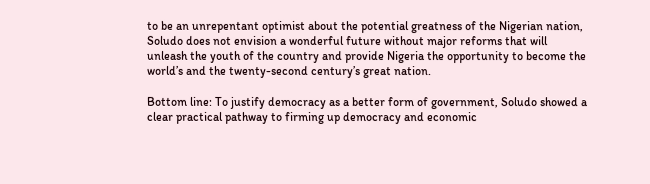to be an unrepentant optimist about the potential greatness of the Nigerian nation, Soludo does not envision a wonderful future without major reforms that will unleash the youth of the country and provide Nigeria the opportunity to become the world’s and the twenty-second century’s great nation.

Bottom line: To justify democracy as a better form of government, Soludo showed a clear practical pathway to firming up democracy and economic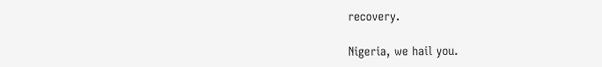recovery.

Nigeria, we hail you.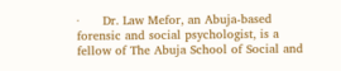·      Dr. Law Mefor, an Abuja-based forensic and social psychologist, is a fellow of The Abuja School of Social and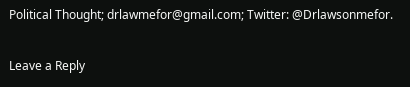Political Thought; drlawmefor@gmail.com; Twitter: @Drlawsonmefor.

Leave a Reply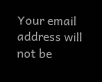Your email address will not be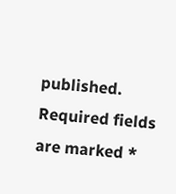published. Required fields are marked *